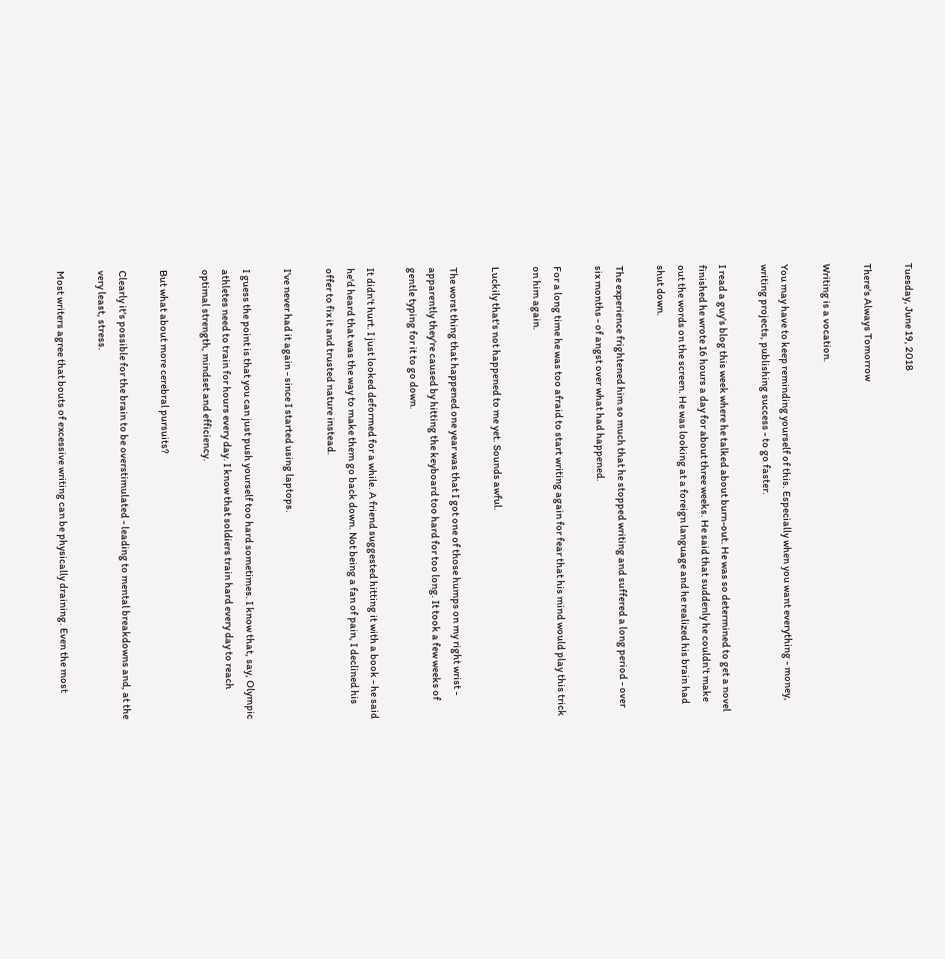Tuesday, June 19, 2018

There's Always Tomorrow

Writing is a vocation.

You may have to keep reminding yourself of this. Especially when you want everything - money, writing projects, publishing success - to go faster.

I read a guy's blog this week where he talked about burn-out. He was so determined to get a novel finished he wrote 16 hours a day for about three weeks. He said that suddenly he couldn't make out the words on the screen. He was looking at a foreign language and he realized his brain had shut down.

The experience frightened him so much that he stopped writing and suffered a long period - over six months - of angst over what had happened.

For a long time he was too afraid to start writing again for fear that his mind would play this trick on him again.

Luckily that's not happened to me yet. Sounds awful.

The worst thing that happened one year was that I got one of those humps on my right wrist - apparently they're caused by hitting the keyboard too hard for too long. It took a few weeks of gentle typing for it to go down.

It didn't hurt. I just looked deformed for a while. A friend suggested hitting it with a book - he said he'd heard that was the way to make them go back down. Not being a fan of pain, I declined his offer to fix it and trusted nature instead.

I've never had it again - since I started using laptops.

I guess the point is that you can just push yourself too hard sometimes. I know that, say, Olympic athletes need to train for hours every day. I know that soldiers train hard every day to reach optimal strength, mindset and efficiency.

But what about more cerebral pursuits?

Clearly it's possible for the brain to be overstimulated - leading to mental breakdowns and, at the very least, stress.

Most writers agree that bouts of excessive writing can be physically draining. Even the most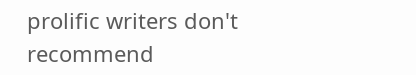prolific writers don't recommend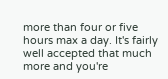more than four or five hours max a day. It's fairly well accepted that much more and you're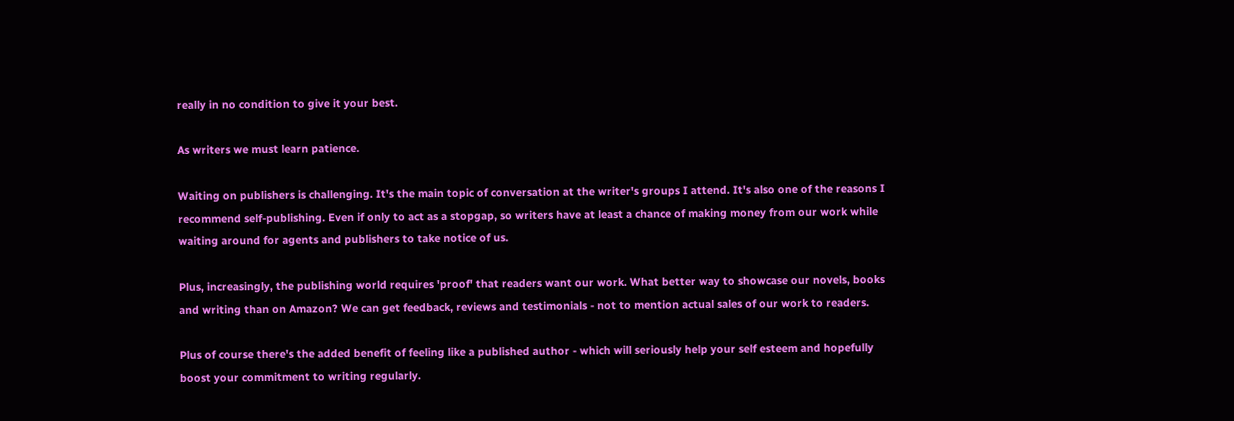really in no condition to give it your best.

As writers we must learn patience.

Waiting on publishers is challenging. It's the main topic of conversation at the writer's groups I attend. It's also one of the reasons I recommend self-publishing. Even if only to act as a stopgap, so writers have at least a chance of making money from our work while waiting around for agents and publishers to take notice of us.

Plus, increasingly, the publishing world requires 'proof' that readers want our work. What better way to showcase our novels, books and writing than on Amazon? We can get feedback, reviews and testimonials - not to mention actual sales of our work to readers.

Plus of course there's the added benefit of feeling like a published author - which will seriously help your self esteem and hopefully boost your commitment to writing regularly.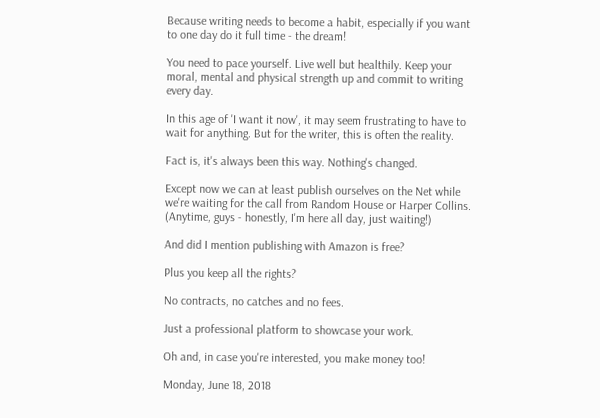Because writing needs to become a habit, especially if you want to one day do it full time - the dream!

You need to pace yourself. Live well but healthily. Keep your moral, mental and physical strength up and commit to writing every day.

In this age of 'I want it now', it may seem frustrating to have to wait for anything. But for the writer, this is often the reality.

Fact is, it's always been this way. Nothing's changed.

Except now we can at least publish ourselves on the Net while we're waiting for the call from Random House or Harper Collins. (Anytime, guys - honestly, I'm here all day, just waiting!)

And did I mention publishing with Amazon is free?

Plus you keep all the rights?

No contracts, no catches and no fees.

Just a professional platform to showcase your work.

Oh and, in case you're interested, you make money too!

Monday, June 18, 2018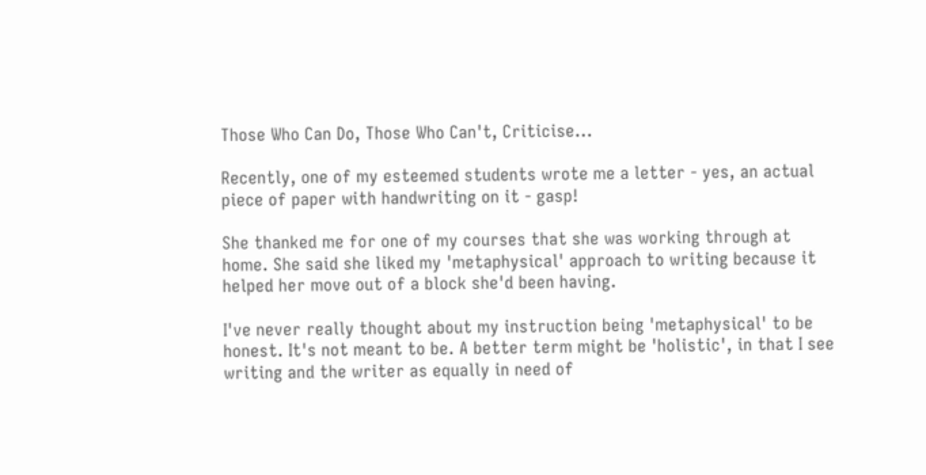Those Who Can Do, Those Who Can't, Criticise...

Recently, one of my esteemed students wrote me a letter - yes, an actual piece of paper with handwriting on it - gasp!

She thanked me for one of my courses that she was working through at home. She said she liked my 'metaphysical' approach to writing because it helped her move out of a block she'd been having.

I've never really thought about my instruction being 'metaphysical' to be honest. It's not meant to be. A better term might be 'holistic', in that I see writing and the writer as equally in need of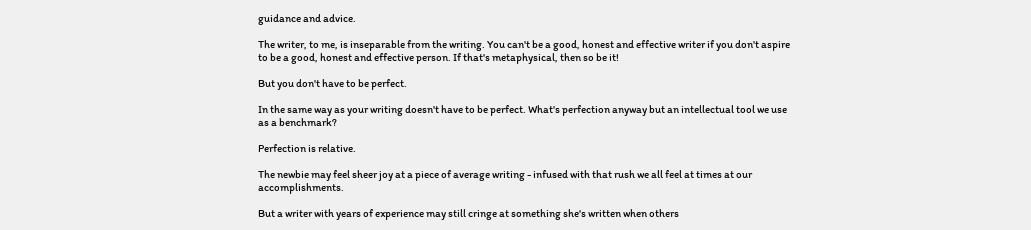guidance and advice.

The writer, to me, is inseparable from the writing. You can't be a good, honest and effective writer if you don't aspire to be a good, honest and effective person. If that's metaphysical, then so be it!

But you don't have to be perfect.

In the same way as your writing doesn't have to be perfect. What's perfection anyway but an intellectual tool we use as a benchmark?

Perfection is relative.

The newbie may feel sheer joy at a piece of average writing - infused with that rush we all feel at times at our accomplishments.

But a writer with years of experience may still cringe at something she's written when others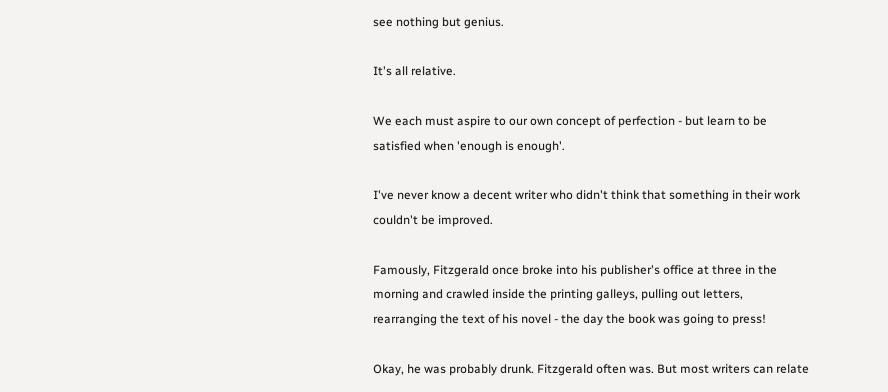see nothing but genius.

It's all relative.

We each must aspire to our own concept of perfection - but learn to be satisfied when 'enough is enough'.

I've never know a decent writer who didn't think that something in their work couldn't be improved.

Famously, Fitzgerald once broke into his publisher's office at three in the morning and crawled inside the printing galleys, pulling out letters, rearranging the text of his novel - the day the book was going to press!

Okay, he was probably drunk. Fitzgerald often was. But most writers can relate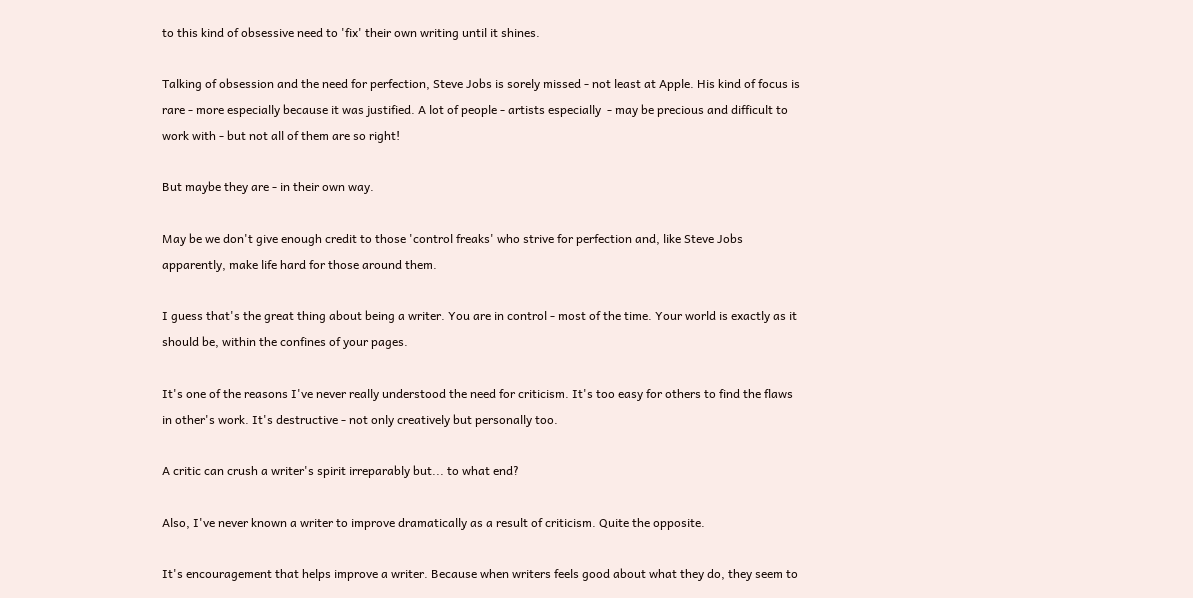to this kind of obsessive need to 'fix' their own writing until it shines.

Talking of obsession and the need for perfection, Steve Jobs is sorely missed - not least at Apple. His kind of focus is rare - more especially because it was justified. A lot of people - artists especially  - may be precious and difficult to work with - but not all of them are so right!

But maybe they are - in their own way.

May be we don't give enough credit to those 'control freaks' who strive for perfection and, like Steve Jobs apparently, make life hard for those around them.

I guess that's the great thing about being a writer. You are in control - most of the time. Your world is exactly as it should be, within the confines of your pages.

It's one of the reasons I've never really understood the need for criticism. It's too easy for others to find the flaws in other's work. It's destructive - not only creatively but personally too.

A critic can crush a writer's spirit irreparably but... to what end?

Also, I've never known a writer to improve dramatically as a result of criticism. Quite the opposite.

It's encouragement that helps improve a writer. Because when writers feels good about what they do, they seem to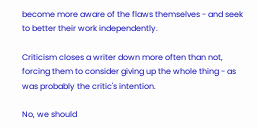become more aware of the flaws themselves - and seek to better their work independently.

Criticism closes a writer down more often than not, forcing them to consider giving up the whole thing - as was probably the critic's intention.

No, we should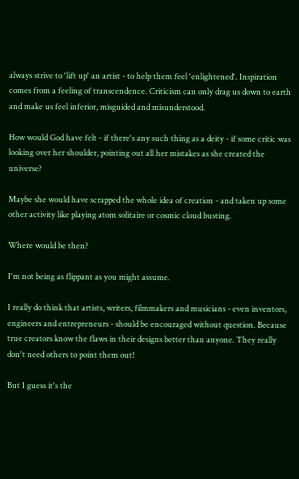always strive to 'lift up' an artist - to help them feel 'enlightened'. Inspiration comes from a feeling of transcendence. Criticism can only drag us down to earth and make us feel inferior, misguided and misunderstood.

How would God have felt - if there's any such thing as a deity - if some critic was looking over her shoulder, pointing out all her mistakes as she created the universe?

Maybe she would have scrapped the whole idea of creation - and taken up some other activity like playing atom solitaire or cosmic cloud busting.

Where would be then?

I'm not being as flippant as you might assume.

I really do think that artists, writers, filmmakers and musicians - even inventors, engineers and entrepreneurs - should be encouraged without question. Because true creators know the flaws in their designs better than anyone. They really don't need others to point them out!

But I guess it's the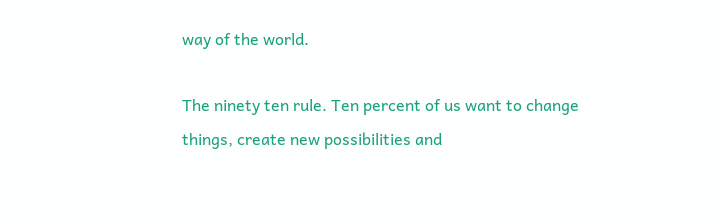way of the world.

The ninety ten rule. Ten percent of us want to change things, create new possibilities and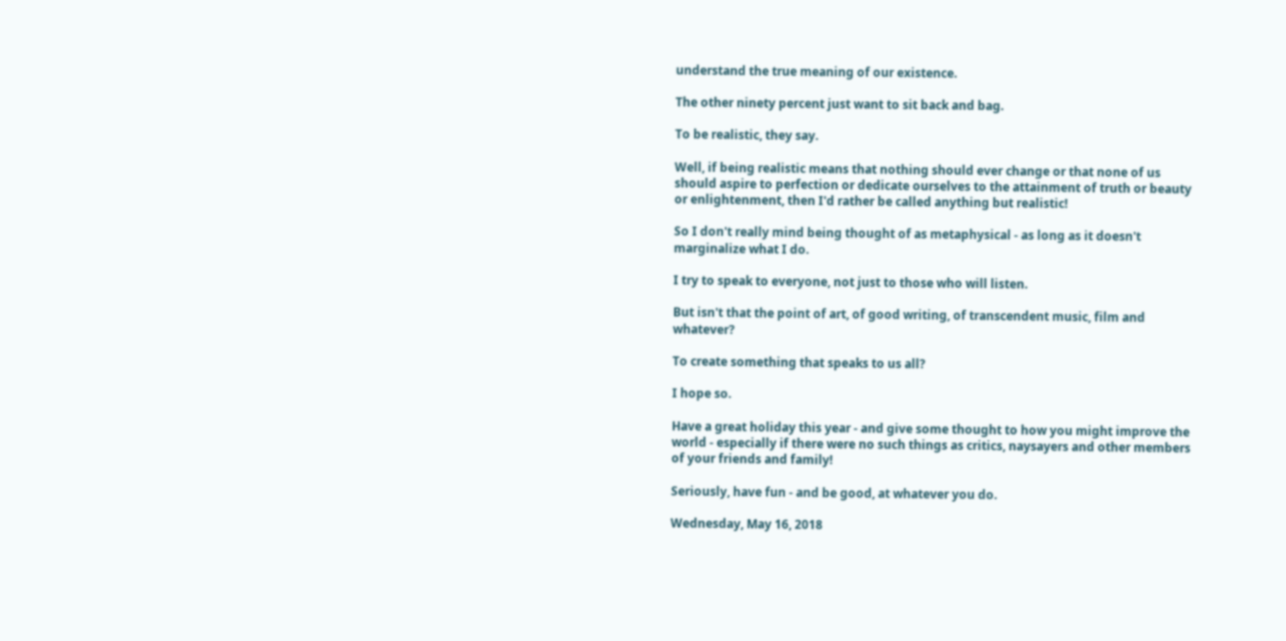understand the true meaning of our existence.

The other ninety percent just want to sit back and bag.

To be realistic, they say.

Well, if being realistic means that nothing should ever change or that none of us should aspire to perfection or dedicate ourselves to the attainment of truth or beauty or enlightenment, then I'd rather be called anything but realistic!

So I don't really mind being thought of as metaphysical - as long as it doesn't marginalize what I do.

I try to speak to everyone, not just to those who will listen.

But isn't that the point of art, of good writing, of transcendent music, film and whatever?

To create something that speaks to us all?

I hope so.

Have a great holiday this year - and give some thought to how you might improve the world - especially if there were no such things as critics, naysayers and other members of your friends and family!

Seriously, have fun - and be good, at whatever you do.

Wednesday, May 16, 2018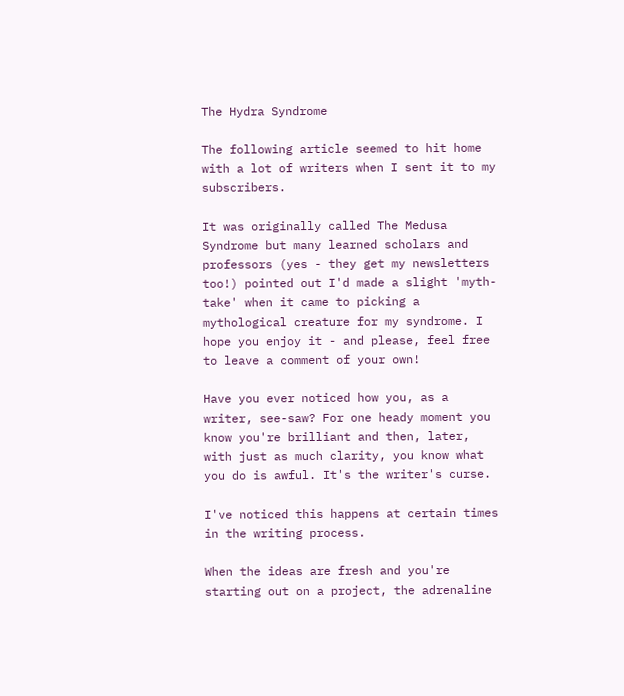The Hydra Syndrome

The following article seemed to hit home with a lot of writers when I sent it to my subscribers.

It was originally called The Medusa Syndrome but many learned scholars and professors (yes - they get my newsletters too!) pointed out I'd made a slight 'myth-take' when it came to picking a mythological creature for my syndrome. I hope you enjoy it - and please, feel free to leave a comment of your own!

Have you ever noticed how you, as a writer, see-saw? For one heady moment you know you're brilliant and then, later, with just as much clarity, you know what you do is awful. It's the writer's curse.

I've noticed this happens at certain times in the writing process.

When the ideas are fresh and you're starting out on a project, the adrenaline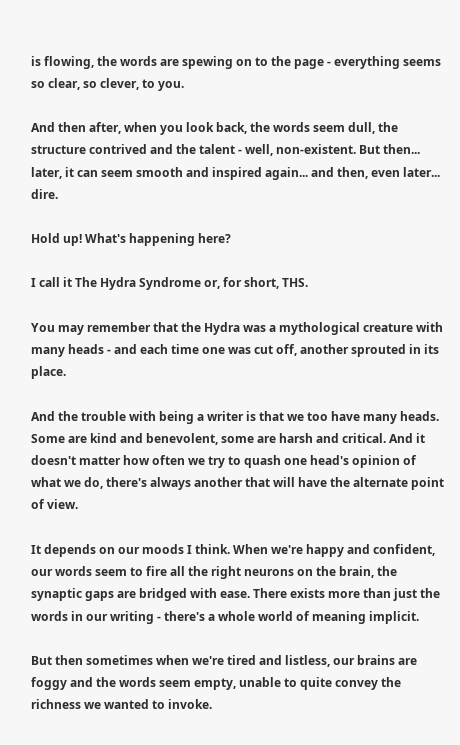is flowing, the words are spewing on to the page - everything seems so clear, so clever, to you.

And then after, when you look back, the words seem dull, the structure contrived and the talent - well, non-existent. But then... later, it can seem smooth and inspired again... and then, even later... dire.

Hold up! What's happening here?

I call it The Hydra Syndrome or, for short, THS.

You may remember that the Hydra was a mythological creature with many heads - and each time one was cut off, another sprouted in its place.

And the trouble with being a writer is that we too have many heads. Some are kind and benevolent, some are harsh and critical. And it doesn't matter how often we try to quash one head's opinion of what we do, there's always another that will have the alternate point of view.

It depends on our moods I think. When we're happy and confident, our words seem to fire all the right neurons on the brain, the synaptic gaps are bridged with ease. There exists more than just the words in our writing - there's a whole world of meaning implicit.

But then sometimes when we're tired and listless, our brains are foggy and the words seem empty, unable to quite convey the richness we wanted to invoke.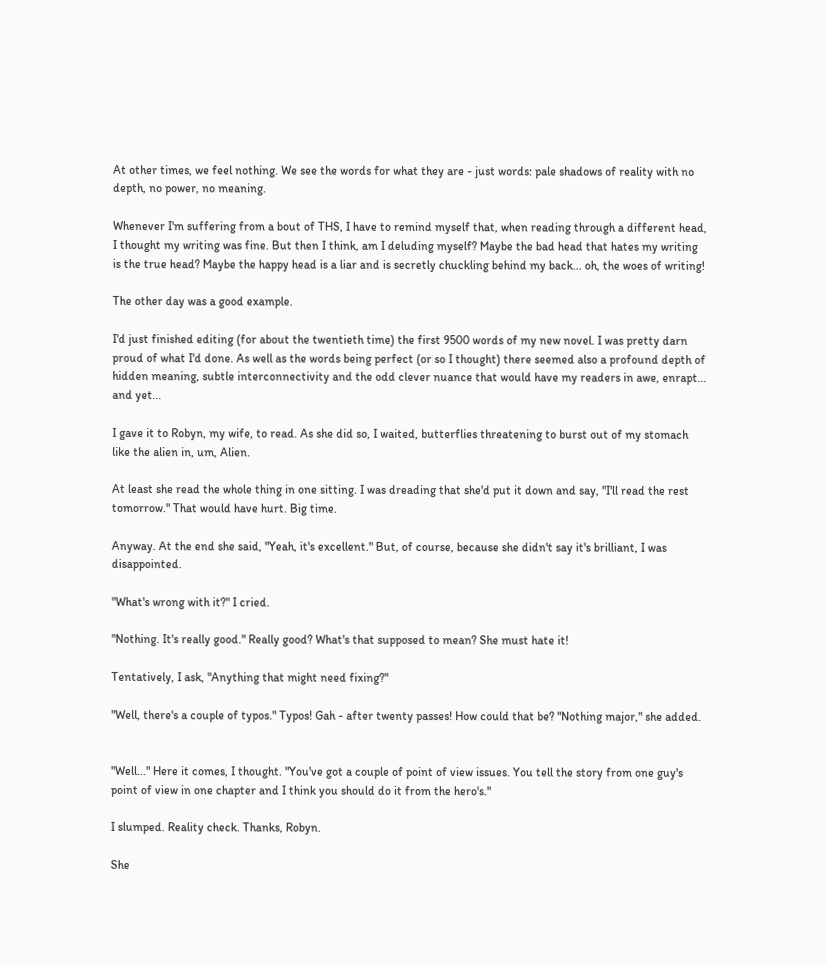At other times, we feel nothing. We see the words for what they are - just words: pale shadows of reality with no depth, no power, no meaning.

Whenever I'm suffering from a bout of THS, I have to remind myself that, when reading through a different head, I thought my writing was fine. But then I think, am I deluding myself? Maybe the bad head that hates my writing is the true head? Maybe the happy head is a liar and is secretly chuckling behind my back... oh, the woes of writing!

The other day was a good example.

I'd just finished editing (for about the twentieth time) the first 9500 words of my new novel. I was pretty darn proud of what I'd done. As well as the words being perfect (or so I thought) there seemed also a profound depth of hidden meaning, subtle interconnectivity and the odd clever nuance that would have my readers in awe, enrapt... and yet...

I gave it to Robyn, my wife, to read. As she did so, I waited, butterflies threatening to burst out of my stomach like the alien in, um, Alien.

At least she read the whole thing in one sitting. I was dreading that she'd put it down and say, "I'll read the rest tomorrow." That would have hurt. Big time.

Anyway. At the end she said, "Yeah, it's excellent." But, of course, because she didn't say it's brilliant, I was disappointed.

"What's wrong with it?" I cried.

"Nothing. It's really good." Really good? What's that supposed to mean? She must hate it!

Tentatively, I ask, "Anything that might need fixing?"

"Well, there's a couple of typos." Typos! Gah - after twenty passes! How could that be? "Nothing major," she added.


"Well..." Here it comes, I thought. "You've got a couple of point of view issues. You tell the story from one guy's point of view in one chapter and I think you should do it from the hero's."

I slumped. Reality check. Thanks, Robyn.

She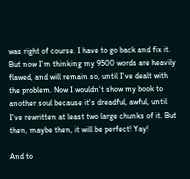was right of course. I have to go back and fix it. But now I'm thinking my 9500 words are heavily flawed, and will remain so, until I've dealt with the problem. Now I wouldn't show my book to another soul because it's dreadful, awful, until I've rewritten at least two large chunks of it. But then, maybe then, it will be perfect! Yay!

And to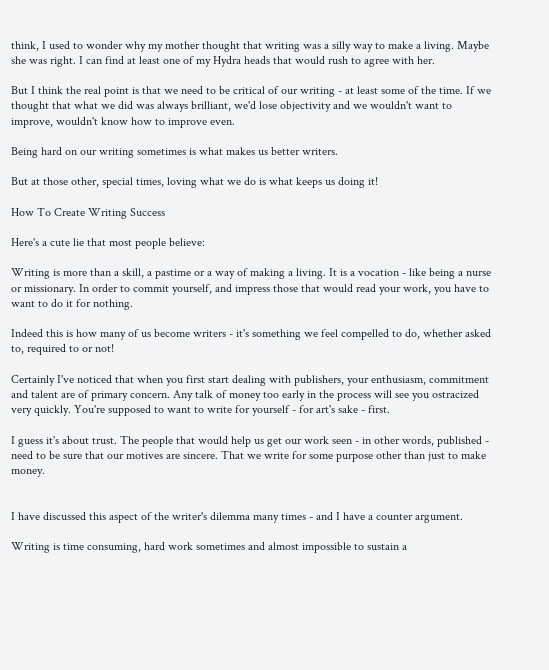think, I used to wonder why my mother thought that writing was a silly way to make a living. Maybe she was right. I can find at least one of my Hydra heads that would rush to agree with her.

But I think the real point is that we need to be critical of our writing - at least some of the time. If we thought that what we did was always brilliant, we'd lose objectivity and we wouldn't want to improve, wouldn't know how to improve even.

Being hard on our writing sometimes is what makes us better writers.

But at those other, special times, loving what we do is what keeps us doing it!

How To Create Writing Success

Here's a cute lie that most people believe:

Writing is more than a skill, a pastime or a way of making a living. It is a vocation - like being a nurse or missionary. In order to commit yourself, and impress those that would read your work, you have to want to do it for nothing.

Indeed this is how many of us become writers - it's something we feel compelled to do, whether asked to, required to or not!

Certainly I've noticed that when you first start dealing with publishers, your enthusiasm, commitment and talent are of primary concern. Any talk of money too early in the process will see you ostracized very quickly. You're supposed to want to write for yourself - for art's sake - first.

I guess it's about trust. The people that would help us get our work seen - in other words, published - need to be sure that our motives are sincere. That we write for some purpose other than just to make money.


I have discussed this aspect of the writer's dilemma many times - and I have a counter argument.

Writing is time consuming, hard work sometimes and almost impossible to sustain a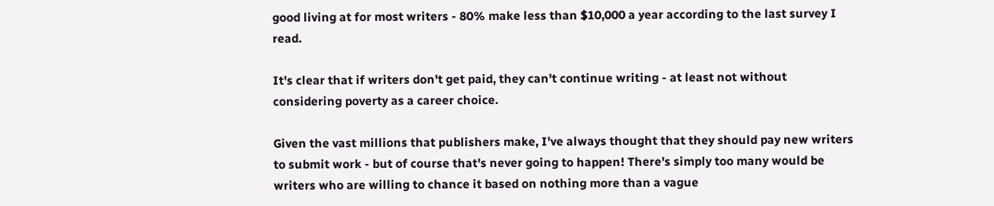good living at for most writers - 80% make less than $10,000 a year according to the last survey I read.

It's clear that if writers don't get paid, they can't continue writing - at least not without considering poverty as a career choice.

Given the vast millions that publishers make, I've always thought that they should pay new writers to submit work - but of course that's never going to happen! There's simply too many would be writers who are willing to chance it based on nothing more than a vague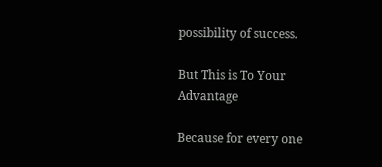possibility of success.

But This is To Your Advantage

Because for every one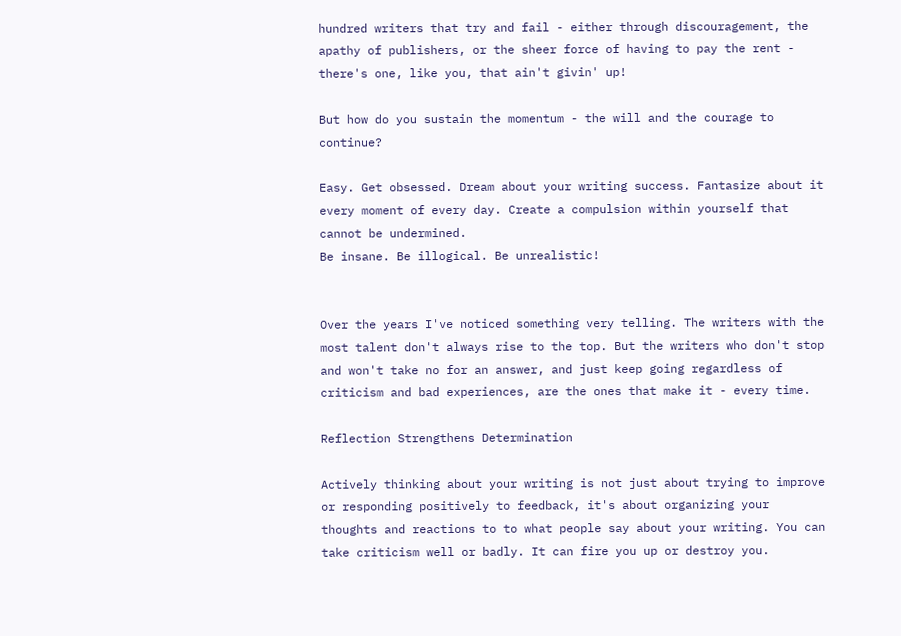hundred writers that try and fail - either through discouragement, the apathy of publishers, or the sheer force of having to pay the rent - there's one, like you, that ain't givin' up!

But how do you sustain the momentum - the will and the courage to continue?

Easy. Get obsessed. Dream about your writing success. Fantasize about it every moment of every day. Create a compulsion within yourself that cannot be undermined.
Be insane. Be illogical. Be unrealistic!


Over the years I've noticed something very telling. The writers with the most talent don't always rise to the top. But the writers who don't stop and won't take no for an answer, and just keep going regardless of criticism and bad experiences, are the ones that make it - every time.

Reflection Strengthens Determination

Actively thinking about your writing is not just about trying to improve or responding positively to feedback, it's about organizing your thoughts and reactions to to what people say about your writing. You can take criticism well or badly. It can fire you up or destroy you.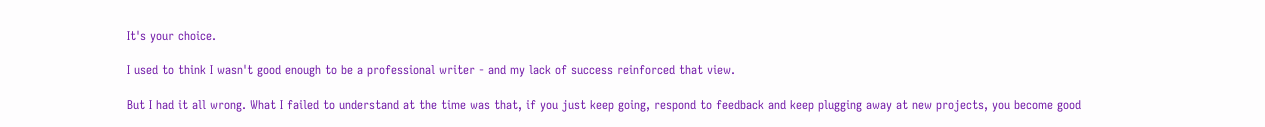It's your choice.

I used to think I wasn't good enough to be a professional writer - and my lack of success reinforced that view.

But I had it all wrong. What I failed to understand at the time was that, if you just keep going, respond to feedback and keep plugging away at new projects, you become good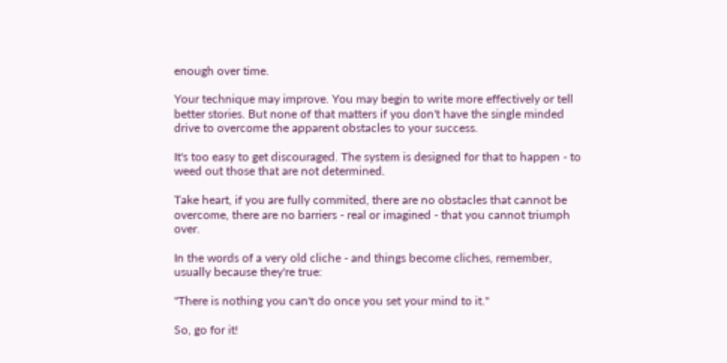enough over time.

Your technique may improve. You may begin to write more effectively or tell better stories. But none of that matters if you don't have the single minded drive to overcome the apparent obstacles to your success.

It's too easy to get discouraged. The system is designed for that to happen - to weed out those that are not determined.

Take heart, if you are fully commited, there are no obstacles that cannot be overcome, there are no barriers - real or imagined - that you cannot triumph over.

In the words of a very old cliche - and things become cliches, remember, usually because they're true:

"There is nothing you can't do once you set your mind to it."

So, go for it!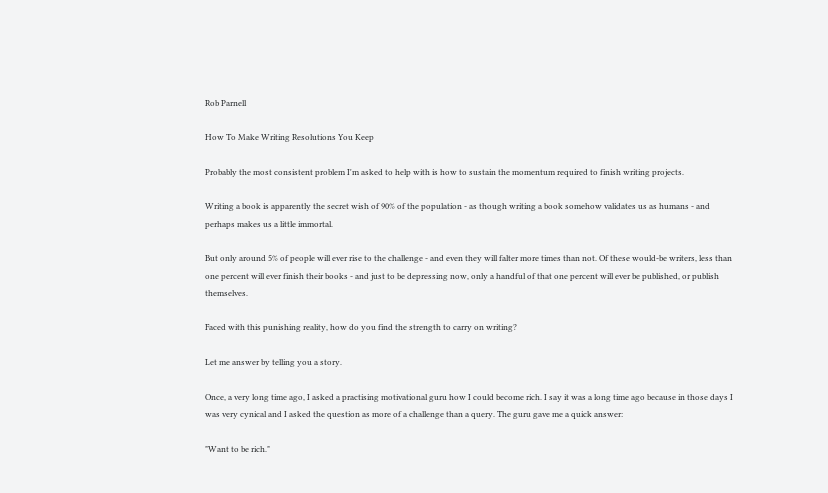Rob Parnell

How To Make Writing Resolutions You Keep

Probably the most consistent problem I'm asked to help with is how to sustain the momentum required to finish writing projects.

Writing a book is apparently the secret wish of 90% of the population - as though writing a book somehow validates us as humans - and perhaps makes us a little immortal.

But only around 5% of people will ever rise to the challenge - and even they will falter more times than not. Of these would-be writers, less than one percent will ever finish their books - and just to be depressing now, only a handful of that one percent will ever be published, or publish themselves.

Faced with this punishing reality, how do you find the strength to carry on writing?

Let me answer by telling you a story.

Once, a very long time ago, I asked a practising motivational guru how I could become rich. I say it was a long time ago because in those days I was very cynical and I asked the question as more of a challenge than a query. The guru gave me a quick answer:

"Want to be rich."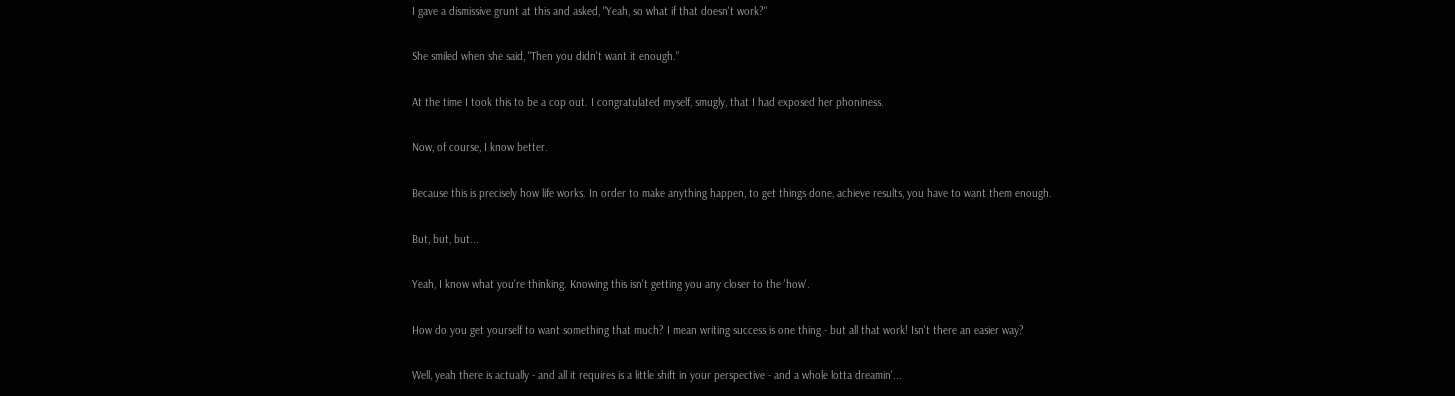I gave a dismissive grunt at this and asked, "Yeah, so what if that doesn't work?"

She smiled when she said, "Then you didn't want it enough."

At the time I took this to be a cop out. I congratulated myself, smugly, that I had exposed her phoniness.

Now, of course, I know better.

Because this is precisely how life works. In order to make anything happen, to get things done, achieve results, you have to want them enough.

But, but, but...

Yeah, I know what you're thinking. Knowing this isn't getting you any closer to the 'how'.

How do you get yourself to want something that much? I mean writing success is one thing - but all that work! Isn't there an easier way?

Well, yeah there is actually - and all it requires is a little shift in your perspective - and a whole lotta dreamin'...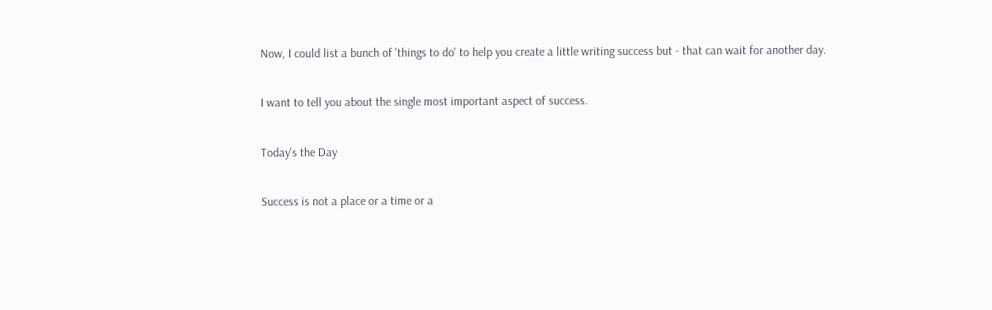Now, I could list a bunch of 'things to do' to help you create a little writing success but - that can wait for another day.

I want to tell you about the single most important aspect of success.

Today's the Day

Success is not a place or a time or a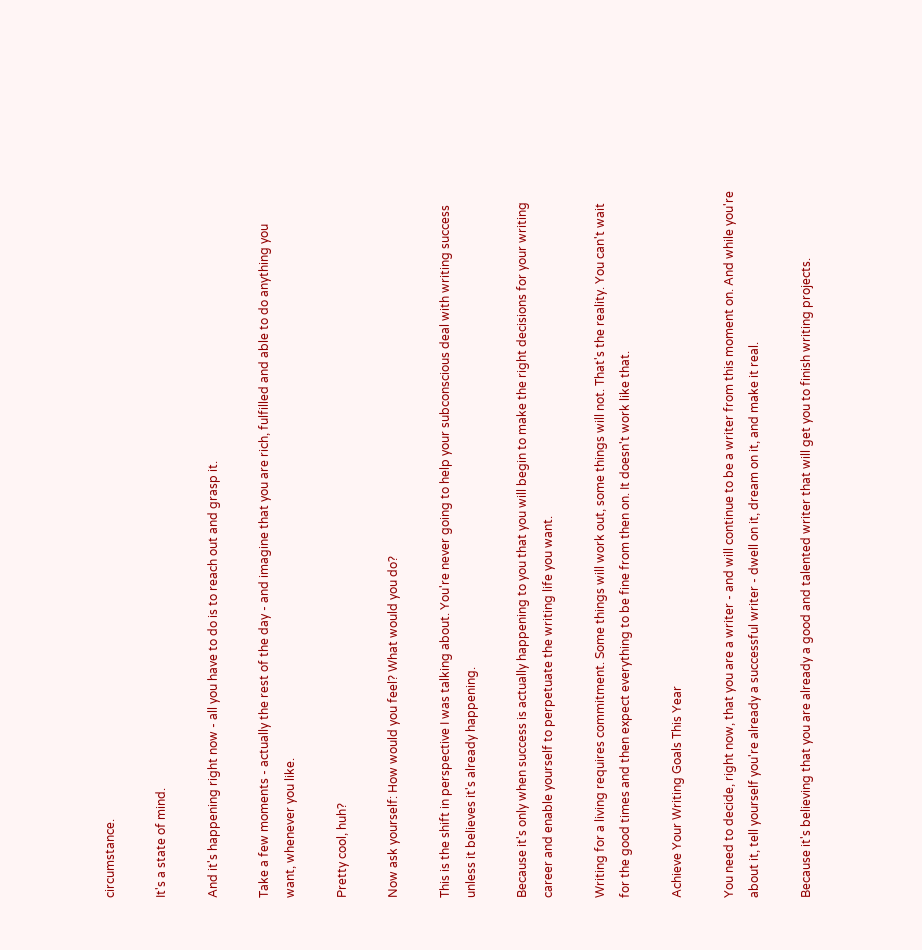circumstance.

It's a state of mind.

And it's happening right now - all you have to do is to reach out and grasp it.

Take a few moments - actually the rest of the day - and imagine that you are rich, fulfilled and able to do anything you want, whenever you like.

Pretty cool, huh?

Now ask yourself: How would you feel? What would you do?

This is the shift in perspective I was talking about. You're never going to help your subconscious deal with writing success unless it believes it's already happening.

Because it's only when success is actually happening to you that you will begin to make the right decisions for your writing career and enable yourself to perpetuate the writing life you want.

Writing for a living requires commitment. Some things will work out, some things will not. That's the reality. You can't wait for the good times and then expect everything to be fine from then on. It doesn't work like that.

Achieve Your Writing Goals This Year

You need to decide, right now, that you are a writer - and will continue to be a writer from this moment on. And while you're about it, tell yourself you're already a successful writer - dwell on it, dream on it, and make it real.

Because it's believing that you are already a good and talented writer that will get you to finish writing projects.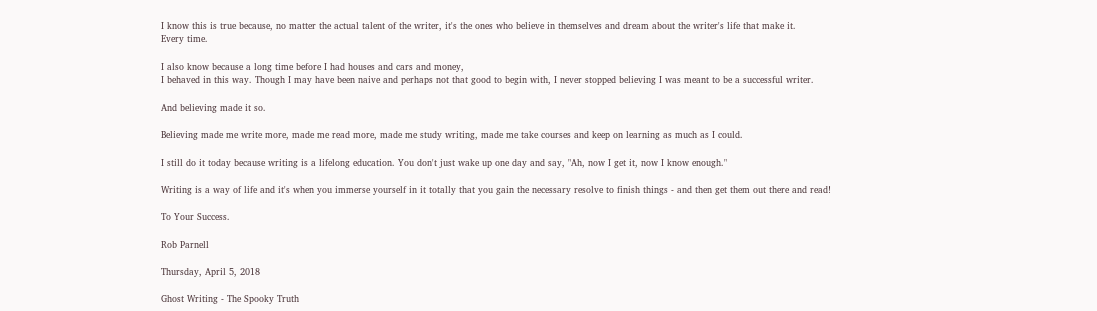I know this is true because, no matter the actual talent of the writer, it's the ones who believe in themselves and dream about the writer's life that make it.
Every time.

I also know because a long time before I had houses and cars and money,
I behaved in this way. Though I may have been naive and perhaps not that good to begin with, I never stopped believing I was meant to be a successful writer.

And believing made it so.

Believing made me write more, made me read more, made me study writing, made me take courses and keep on learning as much as I could.

I still do it today because writing is a lifelong education. You don't just wake up one day and say, "Ah, now I get it, now I know enough."

Writing is a way of life and it's when you immerse yourself in it totally that you gain the necessary resolve to finish things - and then get them out there and read!

To Your Success.

Rob Parnell

Thursday, April 5, 2018

Ghost Writing - The Spooky Truth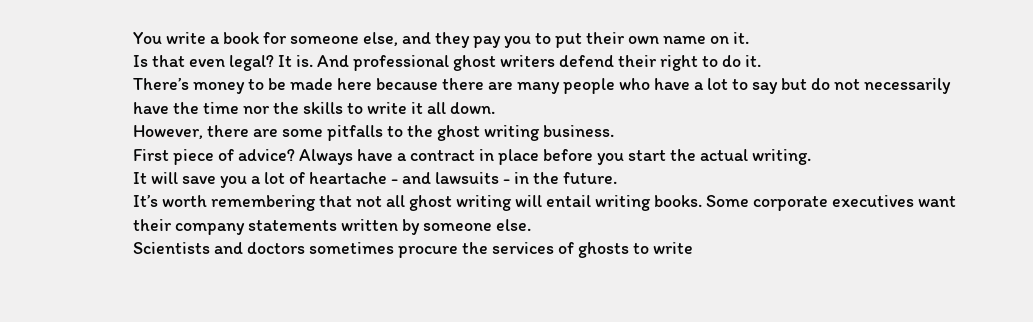You write a book for someone else, and they pay you to put their own name on it.
Is that even legal? It is. And professional ghost writers defend their right to do it.
There’s money to be made here because there are many people who have a lot to say but do not necessarily have the time nor the skills to write it all down.
However, there are some pitfalls to the ghost writing business.
First piece of advice? Always have a contract in place before you start the actual writing.
It will save you a lot of heartache - and lawsuits - in the future.
It’s worth remembering that not all ghost writing will entail writing books. Some corporate executives want their company statements written by someone else.
Scientists and doctors sometimes procure the services of ghosts to write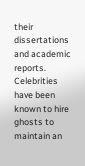their dissertations and academic reports.
Celebrities have been known to hire ghosts to maintain an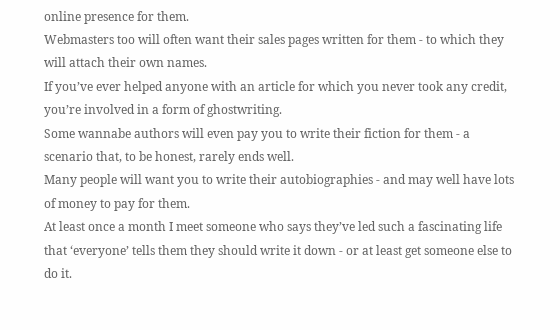online presence for them.
Webmasters too will often want their sales pages written for them - to which they will attach their own names.
If you’ve ever helped anyone with an article for which you never took any credit, you’re involved in a form of ghostwriting.
Some wannabe authors will even pay you to write their fiction for them - a scenario that, to be honest, rarely ends well.
Many people will want you to write their autobiographies - and may well have lots of money to pay for them.
At least once a month I meet someone who says they’ve led such a fascinating life that ‘everyone’ tells them they should write it down - or at least get someone else to do it.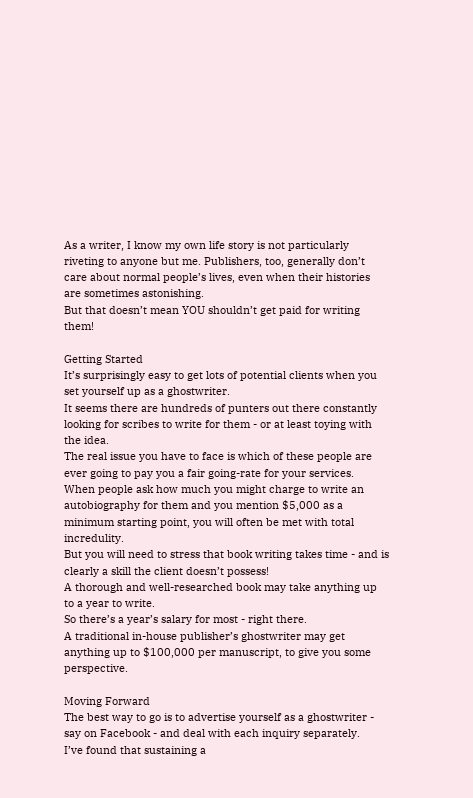As a writer, I know my own life story is not particularly riveting to anyone but me. Publishers, too, generally don’t care about normal people’s lives, even when their histories are sometimes astonishing.
But that doesn’t mean YOU shouldn’t get paid for writing them!

Getting Started
It’s surprisingly easy to get lots of potential clients when you set yourself up as a ghostwriter.
It seems there are hundreds of punters out there constantly looking for scribes to write for them - or at least toying with the idea.
The real issue you have to face is which of these people are ever going to pay you a fair going-rate for your services.
When people ask how much you might charge to write an autobiography for them and you mention $5,000 as a minimum starting point, you will often be met with total incredulity.
But you will need to stress that book writing takes time - and is clearly a skill the client doesn’t possess!
A thorough and well-researched book may take anything up to a year to write.
So there’s a year’s salary for most - right there.
A traditional in-house publisher’s ghostwriter may get anything up to $100,000 per manuscript, to give you some perspective.

Moving Forward
The best way to go is to advertise yourself as a ghostwriter - say on Facebook - and deal with each inquiry separately.
I’ve found that sustaining a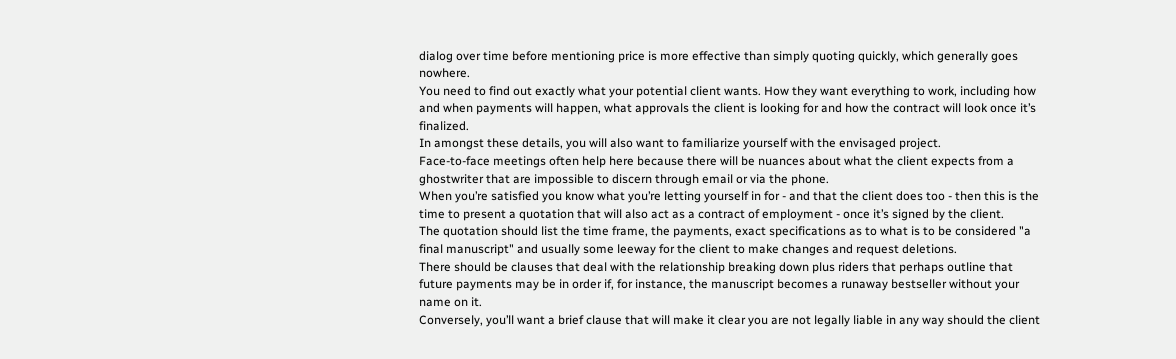dialog over time before mentioning price is more effective than simply quoting quickly, which generally goes nowhere.
You need to find out exactly what your potential client wants. How they want everything to work, including how and when payments will happen, what approvals the client is looking for and how the contract will look once it’s finalized.
In amongst these details, you will also want to familiarize yourself with the envisaged project.
Face-to-face meetings often help here because there will be nuances about what the client expects from a ghostwriter that are impossible to discern through email or via the phone.
When you’re satisfied you know what you’re letting yourself in for - and that the client does too - then this is the time to present a quotation that will also act as a contract of employment - once it’s signed by the client.
The quotation should list the time frame, the payments, exact specifications as to what is to be considered "a final manuscript" and usually some leeway for the client to make changes and request deletions.
There should be clauses that deal with the relationship breaking down plus riders that perhaps outline that future payments may be in order if, for instance, the manuscript becomes a runaway bestseller without your name on it.
Conversely, you’ll want a brief clause that will make it clear you are not legally liable in any way should the client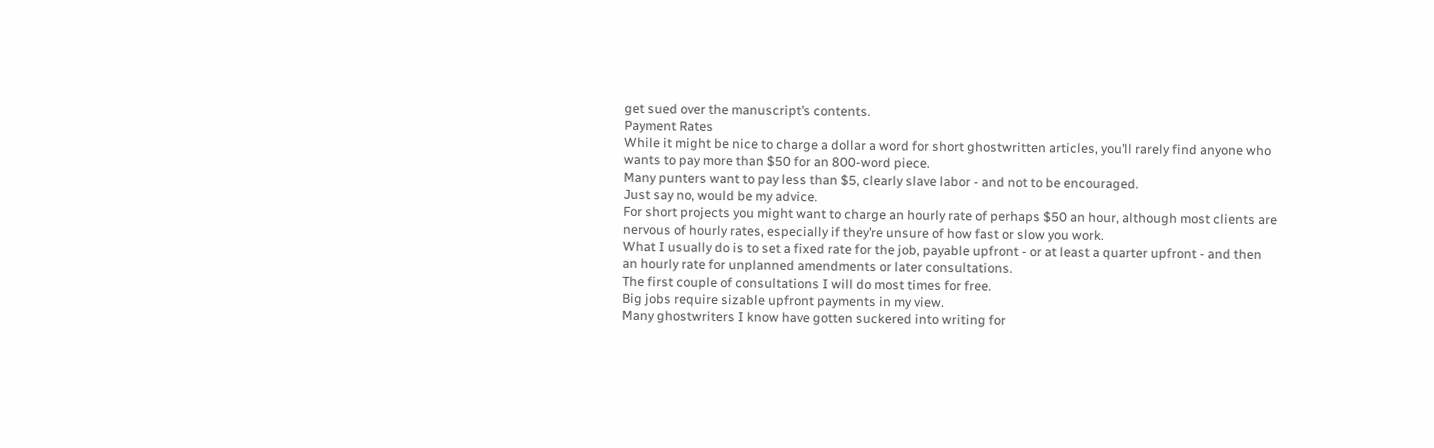get sued over the manuscript’s contents.
Payment Rates
While it might be nice to charge a dollar a word for short ghostwritten articles, you’ll rarely find anyone who wants to pay more than $50 for an 800-word piece.
Many punters want to pay less than $5, clearly slave labor - and not to be encouraged.
Just say no, would be my advice.
For short projects you might want to charge an hourly rate of perhaps $50 an hour, although most clients are nervous of hourly rates, especially if they’re unsure of how fast or slow you work.
What I usually do is to set a fixed rate for the job, payable upfront - or at least a quarter upfront - and then an hourly rate for unplanned amendments or later consultations.
The first couple of consultations I will do most times for free.
Big jobs require sizable upfront payments in my view.
Many ghostwriters I know have gotten suckered into writing for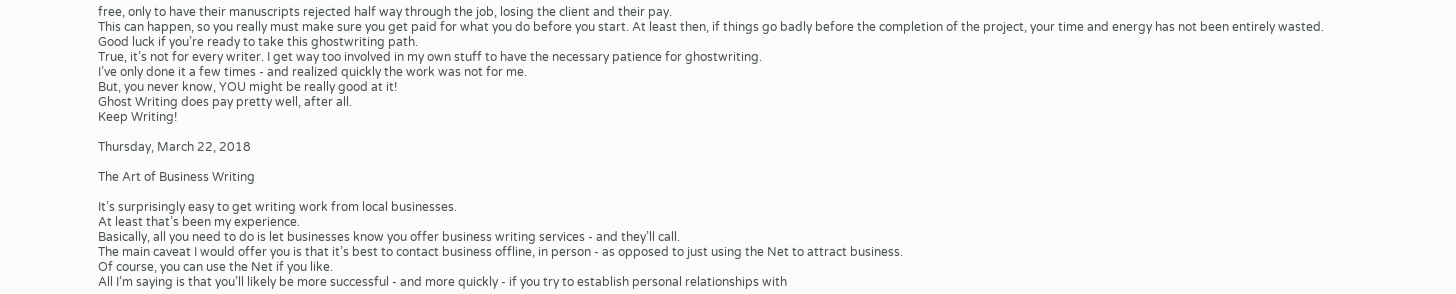free, only to have their manuscripts rejected half way through the job, losing the client and their pay.
This can happen, so you really must make sure you get paid for what you do before you start. At least then, if things go badly before the completion of the project, your time and energy has not been entirely wasted.
Good luck if you’re ready to take this ghostwriting path.
True, it’s not for every writer. I get way too involved in my own stuff to have the necessary patience for ghostwriting.
I’ve only done it a few times - and realized quickly the work was not for me.
But, you never know, YOU might be really good at it!
Ghost Writing does pay pretty well, after all.
Keep Writing!

Thursday, March 22, 2018

The Art of Business Writing

It’s surprisingly easy to get writing work from local businesses.
At least that’s been my experience.
Basically, all you need to do is let businesses know you offer business writing services - and they’ll call.
The main caveat I would offer you is that it’s best to contact business offline, in person - as opposed to just using the Net to attract business.
Of course, you can use the Net if you like.
All I’m saying is that you’ll likely be more successful - and more quickly - if you try to establish personal relationships with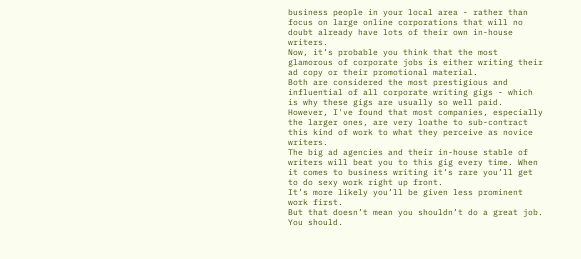business people in your local area - rather than focus on large online corporations that will no doubt already have lots of their own in-house writers.
Now, it’s probable you think that the most glamorous of corporate jobs is either writing their ad copy or their promotional material.
Both are considered the most prestigious and influential of all corporate writing gigs - which is why these gigs are usually so well paid.
However, I've found that most companies, especially the larger ones, are very loathe to sub-contract this kind of work to what they perceive as novice writers.
The big ad agencies and their in-house stable of writers will beat you to this gig every time. When it comes to business writing it’s rare you’ll get to do sexy work right up front.
It’s more likely you’ll be given less prominent work first.
But that doesn’t mean you shouldn’t do a great job.
You should.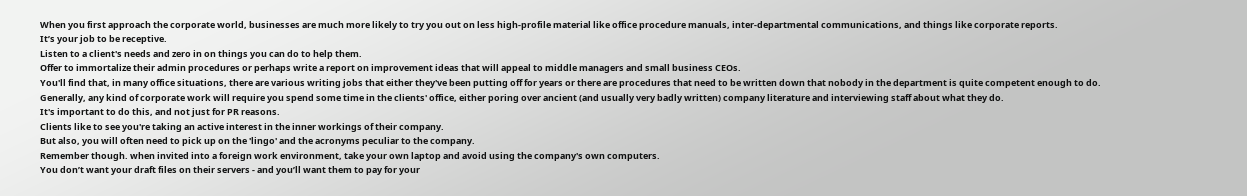When you first approach the corporate world, businesses are much more likely to try you out on less high-profile material like office procedure manuals, inter-departmental communications, and things like corporate reports.
It’s your job to be receptive.
Listen to a client's needs and zero in on things you can do to help them.
Offer to immortalize their admin procedures or perhaps write a report on improvement ideas that will appeal to middle managers and small business CEOs.
You'll find that, in many office situations, there are various writing jobs that either they've been putting off for years or there are procedures that need to be written down that nobody in the department is quite competent enough to do.
Generally, any kind of corporate work will require you spend some time in the clients' office, either poring over ancient (and usually very badly written) company literature and interviewing staff about what they do.
It's important to do this, and not just for PR reasons.
Clients like to see you're taking an active interest in the inner workings of their company.
But also, you will often need to pick up on the 'lingo' and the acronyms peculiar to the company.
Remember though. when invited into a foreign work environment, take your own laptop and avoid using the company's own computers.
You don’t want your draft files on their servers - and you’ll want them to pay for your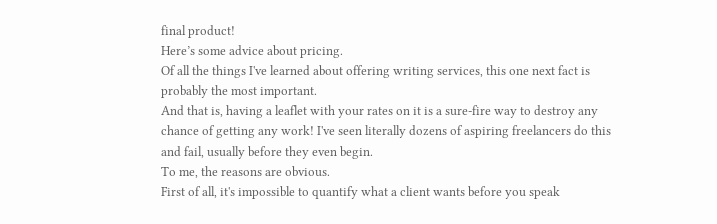final product!
Here’s some advice about pricing.
Of all the things I've learned about offering writing services, this one next fact is probably the most important.
And that is, having a leaflet with your rates on it is a sure-fire way to destroy any chance of getting any work! I've seen literally dozens of aspiring freelancers do this and fail, usually before they even begin.
To me, the reasons are obvious.
First of all, it's impossible to quantify what a client wants before you speak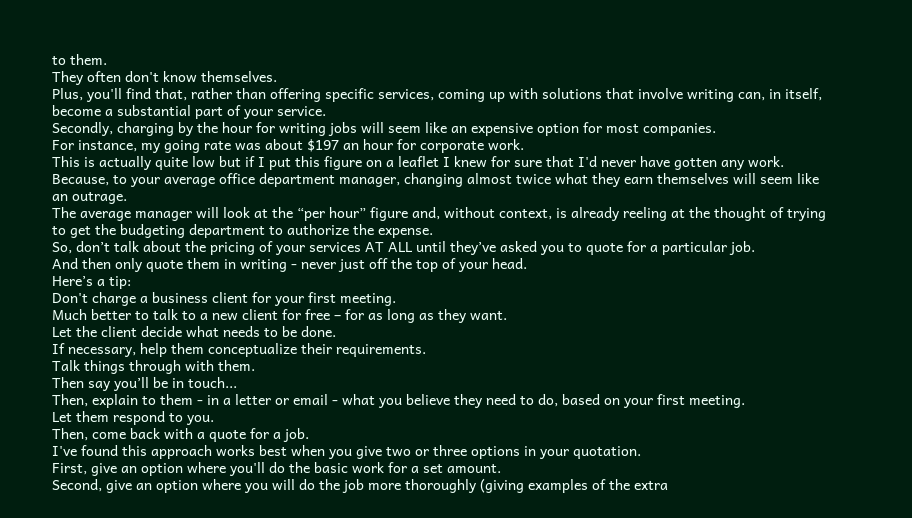to them.
They often don't know themselves.
Plus, you'll find that, rather than offering specific services, coming up with solutions that involve writing can, in itself, become a substantial part of your service.
Secondly, charging by the hour for writing jobs will seem like an expensive option for most companies.
For instance, my going rate was about $197 an hour for corporate work.
This is actually quite low but if I put this figure on a leaflet I knew for sure that I'd never have gotten any work.
Because, to your average office department manager, changing almost twice what they earn themselves will seem like an outrage.
The average manager will look at the “per hour” figure and, without context, is already reeling at the thought of trying to get the budgeting department to authorize the expense.
So, don’t talk about the pricing of your services AT ALL until they’ve asked you to quote for a particular job.
And then only quote them in writing - never just off the top of your head.
Here’s a tip:
Don't charge a business client for your first meeting.
Much better to talk to a new client for free – for as long as they want.
Let the client decide what needs to be done.
If necessary, help them conceptualize their requirements.
Talk things through with them.
Then say you’ll be in touch...
Then, explain to them - in a letter or email - what you believe they need to do, based on your first meeting.
Let them respond to you.
Then, come back with a quote for a job.
I've found this approach works best when you give two or three options in your quotation.
First, give an option where you'll do the basic work for a set amount.
Second, give an option where you will do the job more thoroughly (giving examples of the extra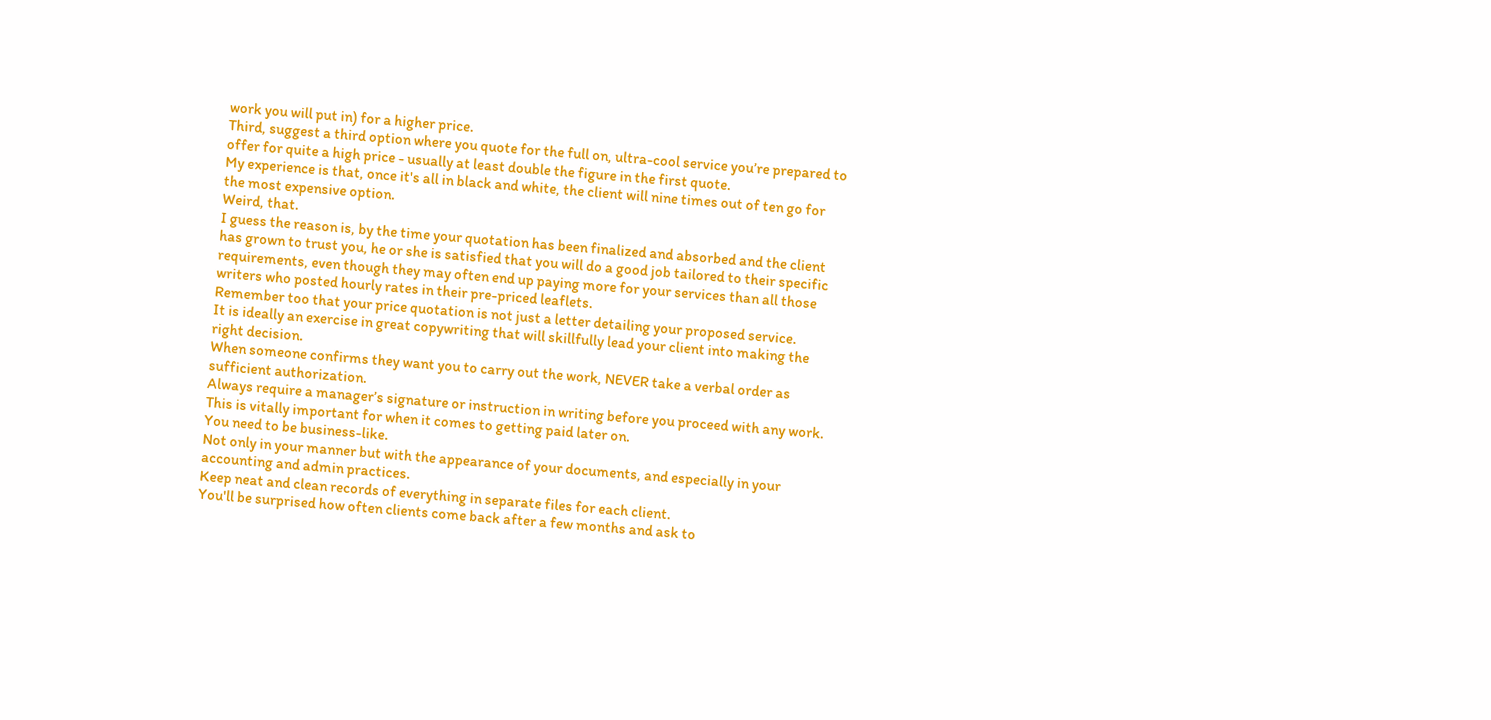work you will put in) for a higher price.
Third, suggest a third option where you quote for the full on, ultra-cool service you’re prepared to offer for quite a high price - usually at least double the figure in the first quote.
My experience is that, once it's all in black and white, the client will nine times out of ten go for the most expensive option.
Weird, that.
I guess the reason is, by the time your quotation has been finalized and absorbed and the client has grown to trust you, he or she is satisfied that you will do a good job tailored to their specific requirements, even though they may often end up paying more for your services than all those writers who posted hourly rates in their pre-priced leaflets.
Remember too that your price quotation is not just a letter detailing your proposed service.
It is ideally an exercise in great copywriting that will skillfully lead your client into making the right decision.
When someone confirms they want you to carry out the work, NEVER take a verbal order as sufficient authorization.
Always require a manager’s signature or instruction in writing before you proceed with any work.
This is vitally important for when it comes to getting paid later on.
You need to be business-like.
Not only in your manner but with the appearance of your documents, and especially in your accounting and admin practices.
Keep neat and clean records of everything in separate files for each client.
You'll be surprised how often clients come back after a few months and ask to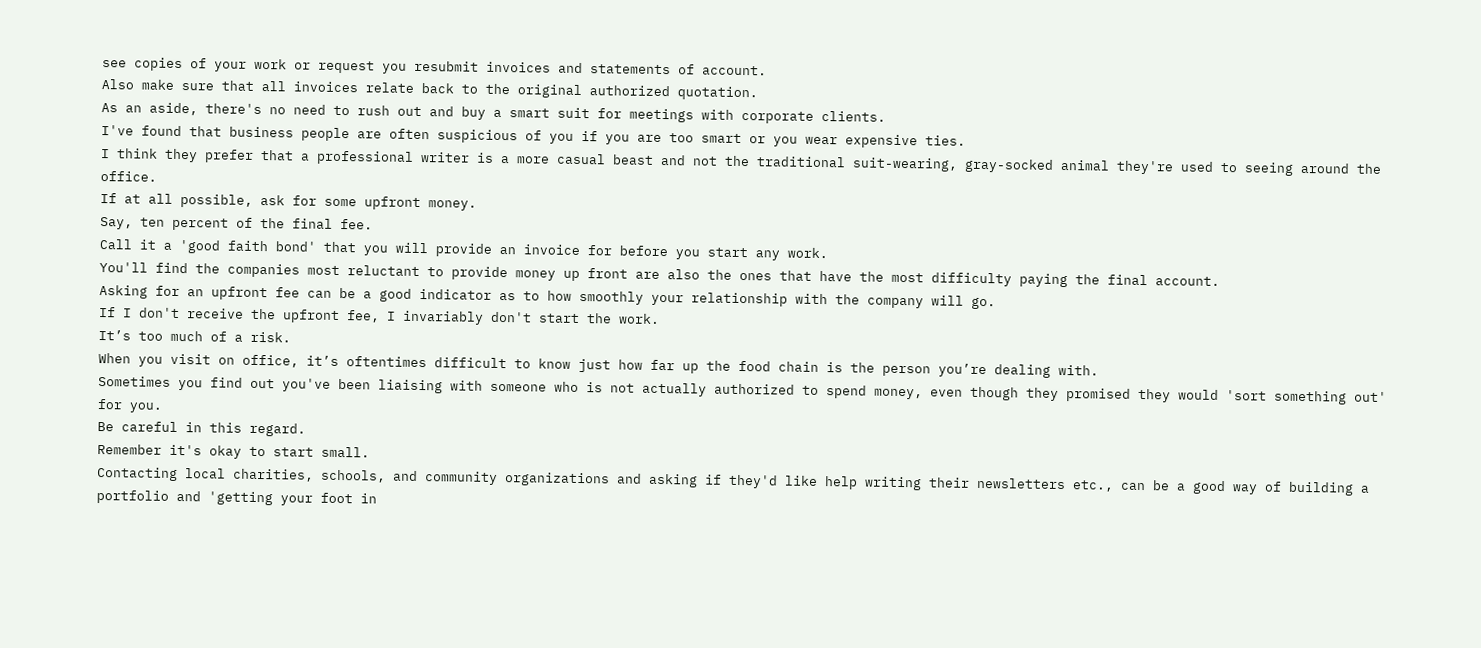see copies of your work or request you resubmit invoices and statements of account.
Also make sure that all invoices relate back to the original authorized quotation.
As an aside, there's no need to rush out and buy a smart suit for meetings with corporate clients.
I've found that business people are often suspicious of you if you are too smart or you wear expensive ties.
I think they prefer that a professional writer is a more casual beast and not the traditional suit-wearing, gray-socked animal they're used to seeing around the office.
If at all possible, ask for some upfront money.
Say, ten percent of the final fee.
Call it a 'good faith bond' that you will provide an invoice for before you start any work.
You'll find the companies most reluctant to provide money up front are also the ones that have the most difficulty paying the final account.
Asking for an upfront fee can be a good indicator as to how smoothly your relationship with the company will go.
If I don't receive the upfront fee, I invariably don't start the work.
It’s too much of a risk.
When you visit on office, it’s oftentimes difficult to know just how far up the food chain is the person you’re dealing with.
Sometimes you find out you've been liaising with someone who is not actually authorized to spend money, even though they promised they would 'sort something out' for you.
Be careful in this regard.
Remember it's okay to start small.
Contacting local charities, schools, and community organizations and asking if they'd like help writing their newsletters etc., can be a good way of building a portfolio and 'getting your foot in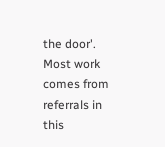the door'.
Most work comes from referrals in this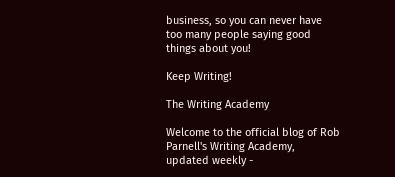business, so you can never have too many people saying good things about you!

Keep Writing!

The Writing Academy

Welcome to the official blog of Rob Parnell's Writing Academy, updated weekly -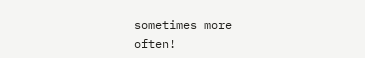sometimes more often!